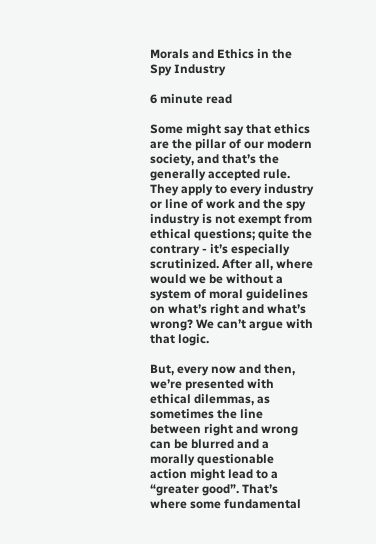Morals and Ethics in the Spy Industry

6 minute read

Some might say that ethics are the pillar of our modern society, and that’s the generally accepted rule. They apply to every industry or line of work and the spy industry is not exempt from ethical questions; quite the contrary - it’s especially scrutinized. After all, where would we be without a system of moral guidelines on what’s right and what’s wrong? We can’t argue with that logic.

But, every now and then, we’re presented with ethical dilemmas, as sometimes the line between right and wrong can be blurred and a morally questionable action might lead to a “greater good”. That’s where some fundamental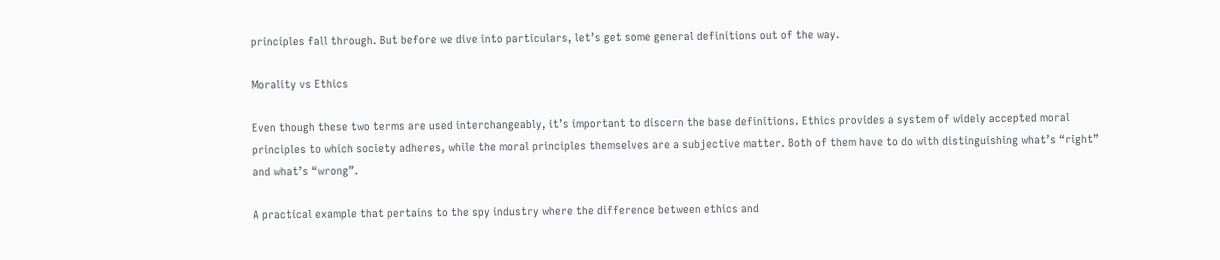principles fall through. But before we dive into particulars, let’s get some general definitions out of the way.

Morality vs Ethics

Even though these two terms are used interchangeably, it’s important to discern the base definitions. Ethics provides a system of widely accepted moral principles to which society adheres, while the moral principles themselves are a subjective matter. Both of them have to do with distinguishing what’s “right” and what’s “wrong”.

A practical example that pertains to the spy industry where the difference between ethics and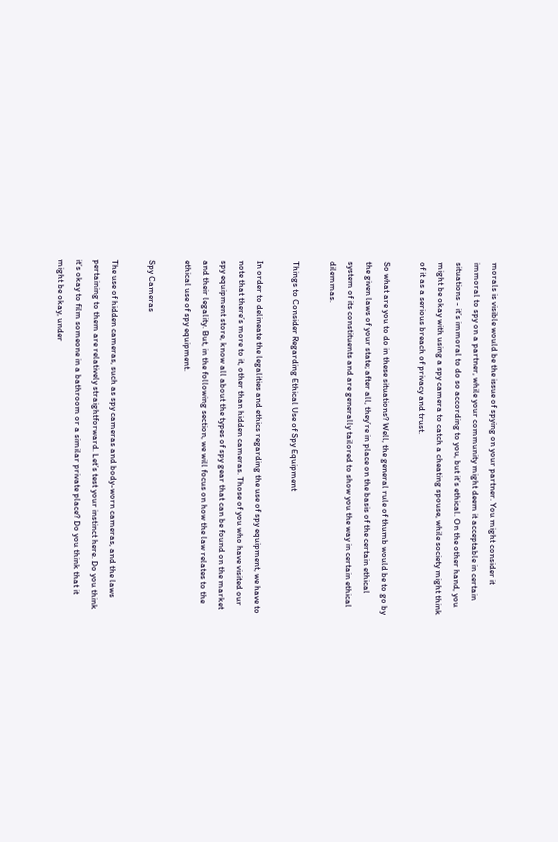morals is visible would be the issue of spying on your partner. You might consider it immoral to spy on a partner, while your community might deem it acceptable in certain situations - it’s immoral to do so according to you, but it’s ethical. On the other hand, you might be okay with using a spy camera to catch a cheating spouse, while society might think of it as a serious breach of privacy and trust.

So what are you to do in these situations? Well, the general rule of thumb would be to go by the given laws of your state; after all, they’re in place on the basis of the certain ethical system of its constituents and are generally tailored to show you the way in certain ethical dilemmas.

Things to Consider Regarding Ethical Use of Spy Equipment

In order to delineate the legalities and ethics regarding the use of spy equipment, we have to note that there’s more to it, other than hidden cameras. Those of you who have visited our spy equipment store, know all about the types of spy gear that can be found on the market and their legality. But, in the following section, we will focus on how the law relates to the ethical use of spy equipment.

Spy Cameras

The use of hidden cameras, such as spy cameras and body-worn cameras, and the laws pertaining to them are relatively straightforward. Let’s test your instinct here. Do you think it’s okay to film someone in a bathroom or a similar private place? Do you think that it might be okay, under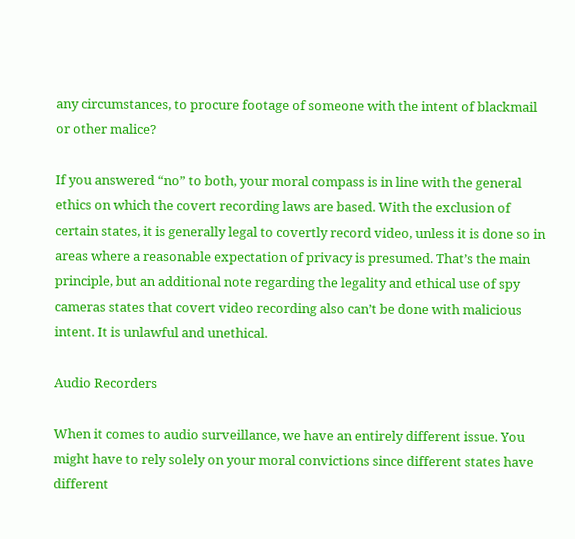any circumstances, to procure footage of someone with the intent of blackmail or other malice?

If you answered “no” to both, your moral compass is in line with the general ethics on which the covert recording laws are based. With the exclusion of certain states, it is generally legal to covertly record video, unless it is done so in areas where a reasonable expectation of privacy is presumed. That’s the main principle, but an additional note regarding the legality and ethical use of spy cameras states that covert video recording also can’t be done with malicious intent. It is unlawful and unethical.

Audio Recorders

When it comes to audio surveillance, we have an entirely different issue. You might have to rely solely on your moral convictions since different states have different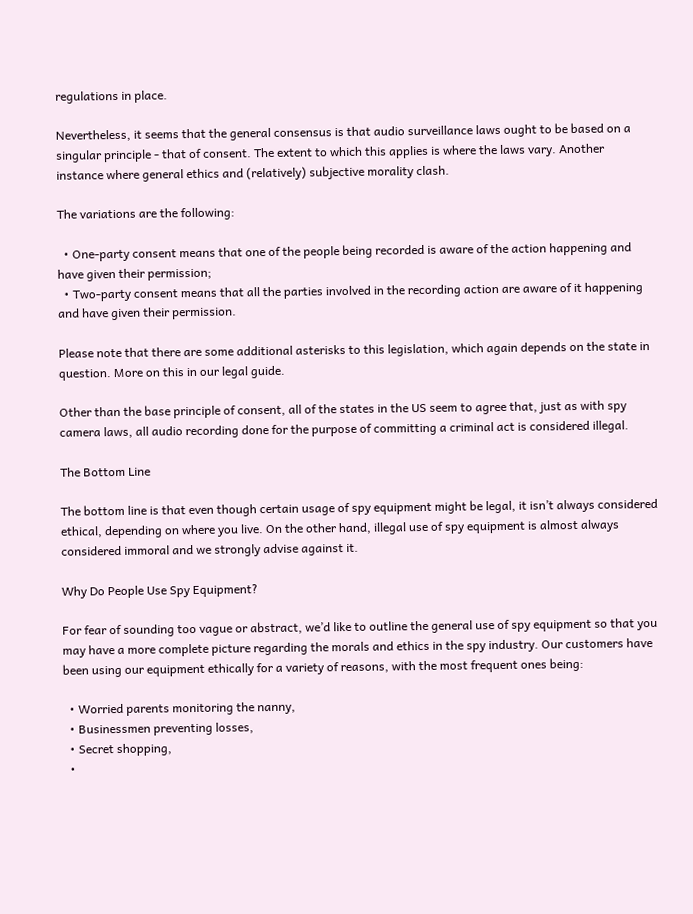regulations in place.

Nevertheless, it seems that the general consensus is that audio surveillance laws ought to be based on a singular principle - that of consent. The extent to which this applies is where the laws vary. Another instance where general ethics and (relatively) subjective morality clash.

The variations are the following:

  • One-party consent means that one of the people being recorded is aware of the action happening and have given their permission;
  • Two-party consent means that all the parties involved in the recording action are aware of it happening and have given their permission.

Please note that there are some additional asterisks to this legislation, which again depends on the state in question. More on this in our legal guide.

Other than the base principle of consent, all of the states in the US seem to agree that, just as with spy camera laws, all audio recording done for the purpose of committing a criminal act is considered illegal.

The Bottom Line

The bottom line is that even though certain usage of spy equipment might be legal, it isn’t always considered ethical, depending on where you live. On the other hand, illegal use of spy equipment is almost always considered immoral and we strongly advise against it.

Why Do People Use Spy Equipment?

For fear of sounding too vague or abstract, we’d like to outline the general use of spy equipment so that you may have a more complete picture regarding the morals and ethics in the spy industry. Our customers have been using our equipment ethically for a variety of reasons, with the most frequent ones being:

  • Worried parents monitoring the nanny,
  • Businessmen preventing losses,
  • Secret shopping,
  •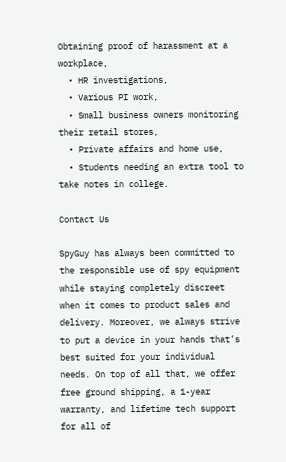Obtaining proof of harassment at a workplace,
  • HR investigations,
  • Various PI work,
  • Small business owners monitoring their retail stores,
  • Private affairs and home use,
  • Students needing an extra tool to take notes in college.

Contact Us

SpyGuy has always been committed to the responsible use of spy equipment while staying completely discreet when it comes to product sales and delivery. Moreover, we always strive to put a device in your hands that’s best suited for your individual needs. On top of all that, we offer free ground shipping, a 1-year warranty, and lifetime tech support for all of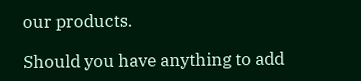our products.

Should you have anything to add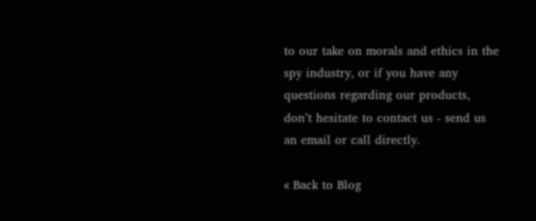to our take on morals and ethics in the spy industry, or if you have any questions regarding our products, don’t hesitate to contact us - send us an email or call directly.

« Back to Blog